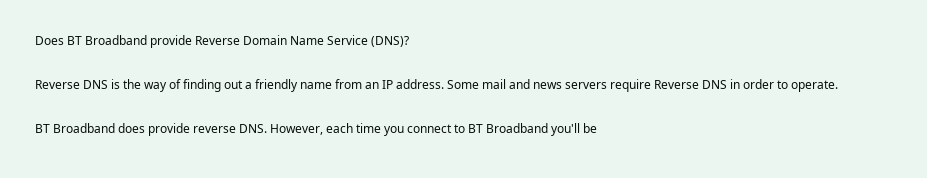Does BT Broadband provide Reverse Domain Name Service (DNS)?

Reverse DNS is the way of finding out a friendly name from an IP address. Some mail and news servers require Reverse DNS in order to operate.

BT Broadband does provide reverse DNS. However, each time you connect to BT Broadband you'll be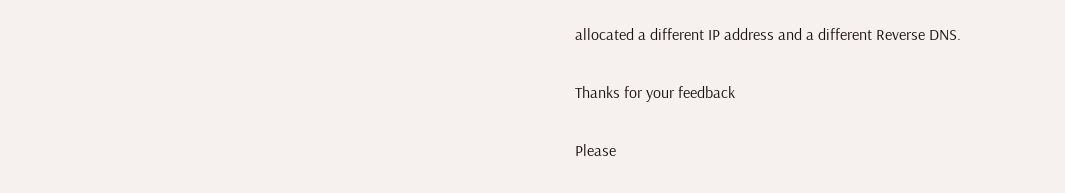allocated a different IP address and a different Reverse DNS.

Thanks for your feedback

Please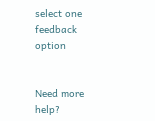select one feedback option


Need more help?